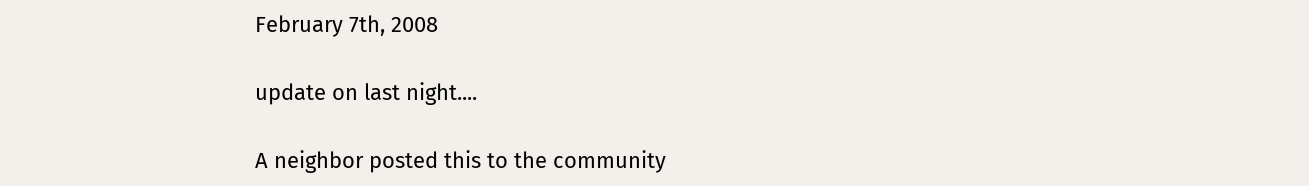February 7th, 2008

update on last night....

A neighbor posted this to the community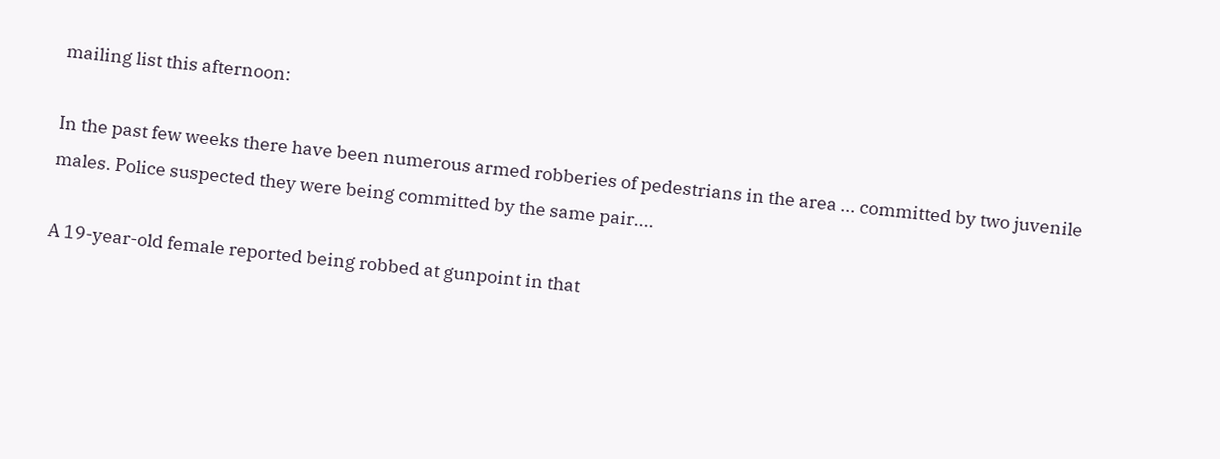mailing list this afternoon:

In the past few weeks there have been numerous armed robberies of pedestrians in the area ... committed by two juvenile males. Police suspected they were being committed by the same pair....

A 19-year-old female reported being robbed at gunpoint in that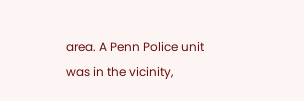area. A Penn Police unit was in the vicinity,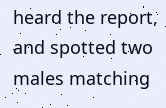heard the report, and spotted two males matching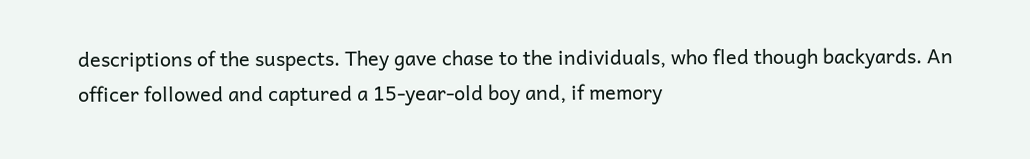descriptions of the suspects. They gave chase to the individuals, who fled though backyards. An officer followed and captured a 15-year-old boy and, if memory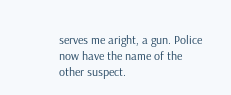serves me aright, a gun. Police now have the name of the other suspect.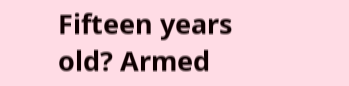Fifteen years old? Armed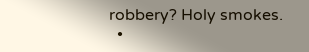robbery? Holy smokes.
  •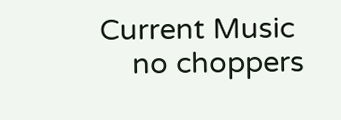Current Music
    no choppers